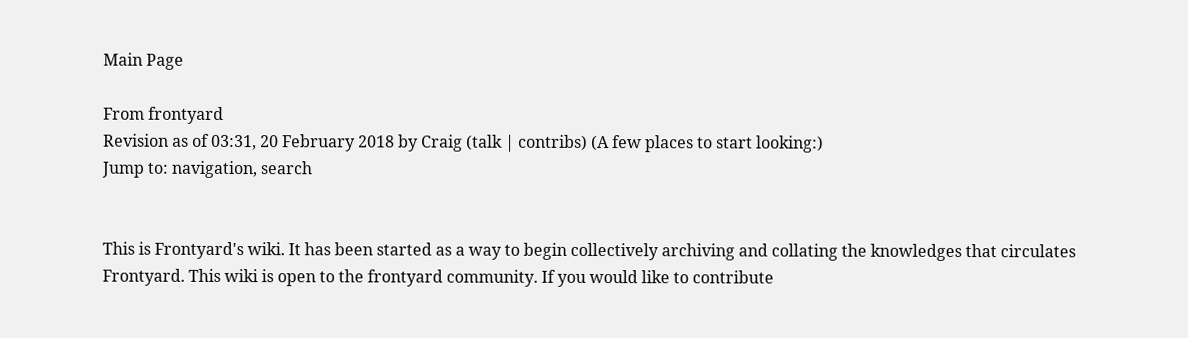Main Page

From frontyard
Revision as of 03:31, 20 February 2018 by Craig (talk | contribs) (A few places to start looking:)
Jump to: navigation, search


This is Frontyard's wiki. It has been started as a way to begin collectively archiving and collating the knowledges that circulates Frontyard. This wiki is open to the frontyard community. If you would like to contribute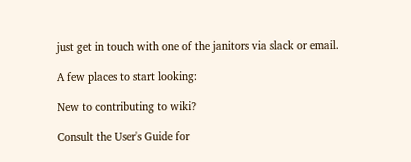just get in touch with one of the janitors via slack or email.

A few places to start looking:

New to contributing to wiki?

Consult the User's Guide for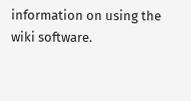information on using the wiki software.